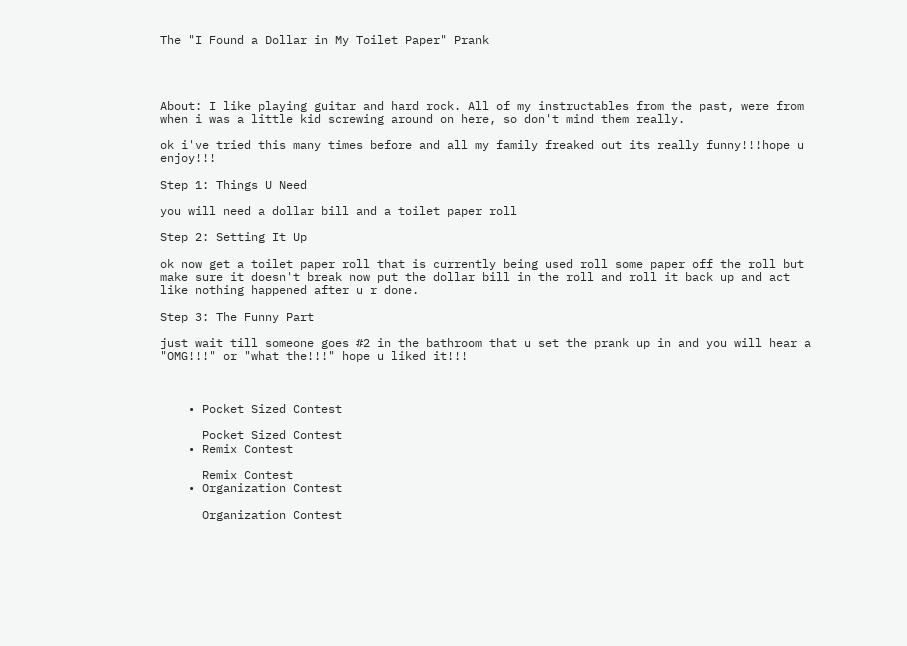The "I Found a Dollar in My Toilet Paper" Prank




About: I like playing guitar and hard rock. All of my instructables from the past, were from when i was a little kid screwing around on here, so don't mind them really.

ok i've tried this many times before and all my family freaked out its really funny!!!hope u enjoy!!!

Step 1: Things U Need

you will need a dollar bill and a toilet paper roll

Step 2: Setting It Up

ok now get a toilet paper roll that is currently being used roll some paper off the roll but make sure it doesn't break now put the dollar bill in the roll and roll it back up and act like nothing happened after u r done.

Step 3: The Funny Part

just wait till someone goes #2 in the bathroom that u set the prank up in and you will hear a "OMG!!!" or "what the!!!" hope u liked it!!!



    • Pocket Sized Contest

      Pocket Sized Contest
    • Remix Contest

      Remix Contest
    • Organization Contest

      Organization Contest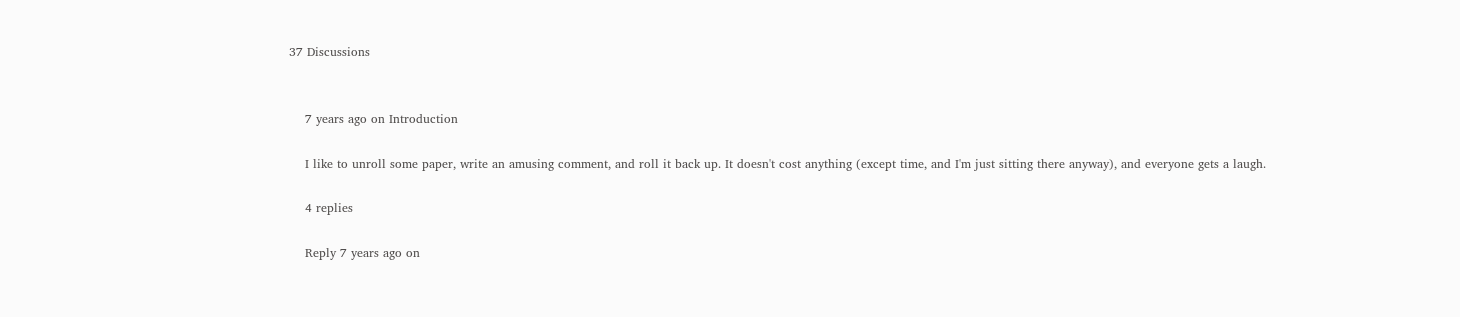37 Discussions


    7 years ago on Introduction

    I like to unroll some paper, write an amusing comment, and roll it back up. It doesn't cost anything (except time, and I'm just sitting there anyway), and everyone gets a laugh.

    4 replies

    Reply 7 years ago on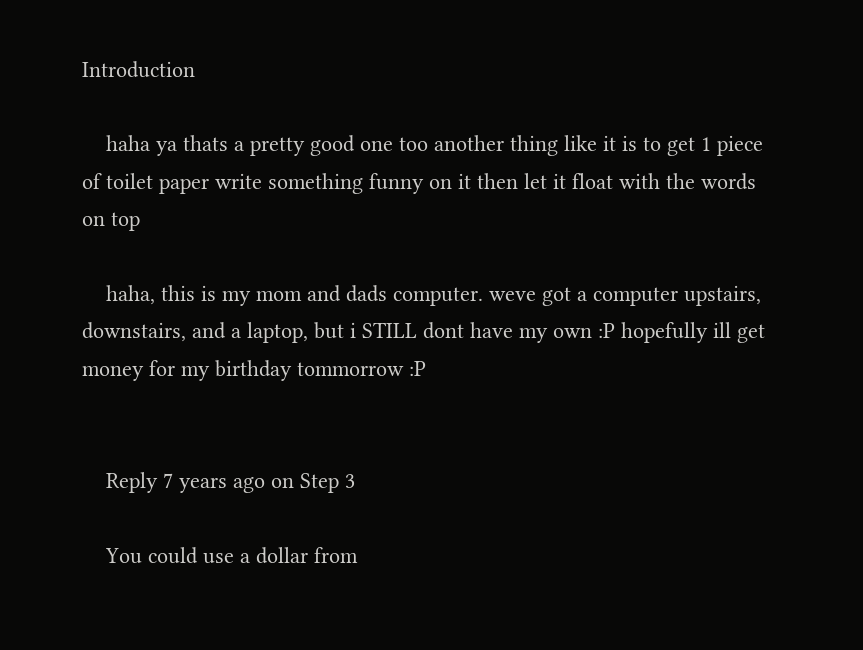Introduction

    haha ya thats a pretty good one too another thing like it is to get 1 piece of toilet paper write something funny on it then let it float with the words on top

    haha, this is my mom and dads computer. weve got a computer upstairs, downstairs, and a laptop, but i STILL dont have my own :P hopefully ill get money for my birthday tommorrow :P


    Reply 7 years ago on Step 3

    You could use a dollar from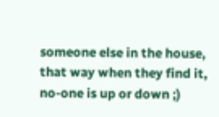someone else in the house, that way when they find it, no-one is up or down ;)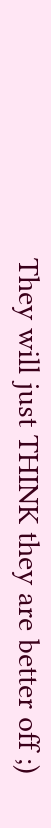They will just THINK they are better off ;)